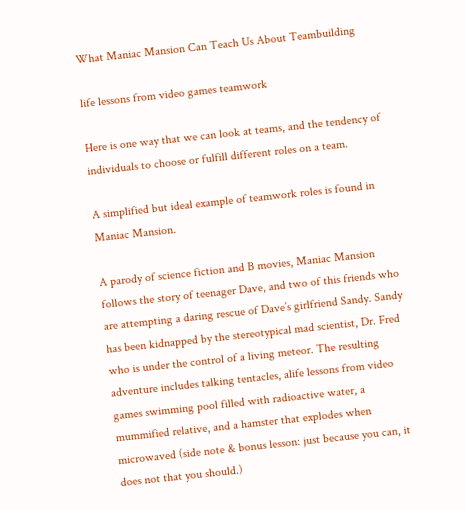What Maniac Mansion Can Teach Us About Teambuilding

life lessons from video games teamwork

Here is one way that we can look at teams, and the tendency of individuals to choose or fulfill different roles on a team.

A simplified but ideal example of teamwork roles is found in Maniac Mansion.

A parody of science fiction and B movies, Maniac Mansion follows the story of teenager Dave, and two of this friends who are attempting a daring rescue of Dave’s girlfriend Sandy. Sandy has been kidnapped by the stereotypical mad scientist, Dr. Fred who is under the control of a living meteor. The resulting adventure includes talking tentacles, alife lessons from video games swimming pool filled with radioactive water, a mummified relative, and a hamster that explodes when microwaved (side note & bonus lesson: just because you can, it does not that you should.)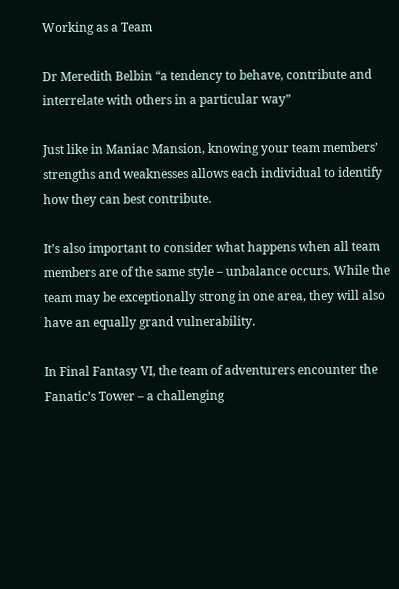Working as a Team

Dr Meredith Belbin “a tendency to behave, contribute and interrelate with others in a particular way”

Just like in Maniac Mansion, knowing your team members’ strengths and weaknesses allows each individual to identify how they can best contribute.

It’s also important to consider what happens when all team members are of the same style – unbalance occurs. While the team may be exceptionally strong in one area, they will also have an equally grand vulnerability.

In Final Fantasy VI, the team of adventurers encounter the Fanatic’s Tower – a challenging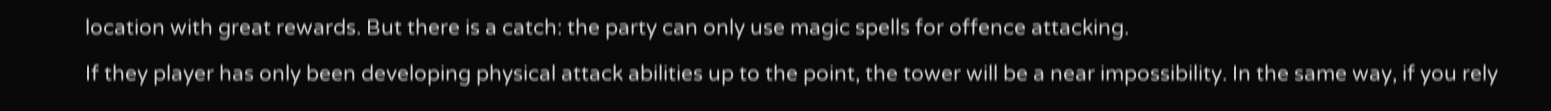location with great rewards. But there is a catch: the party can only use magic spells for offence attacking.

If they player has only been developing physical attack abilities up to the point, the tower will be a near impossibility. In the same way, if you rely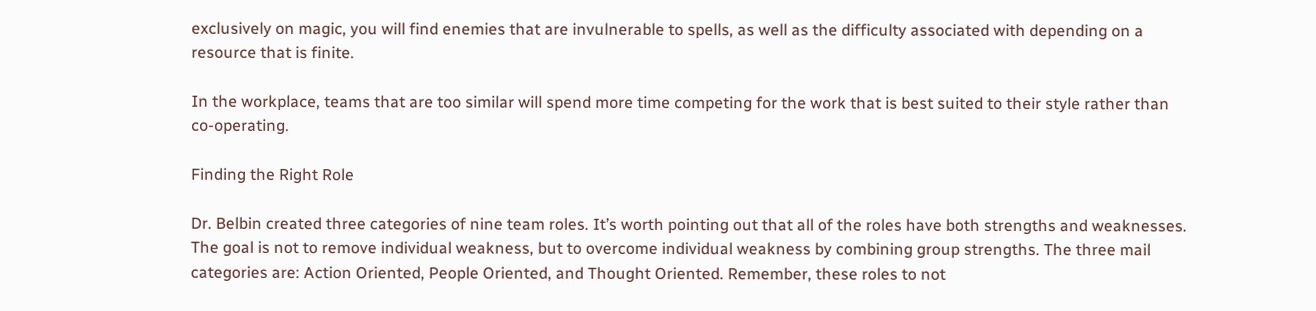exclusively on magic, you will find enemies that are invulnerable to spells, as well as the difficulty associated with depending on a resource that is finite.

In the workplace, teams that are too similar will spend more time competing for the work that is best suited to their style rather than co-operating.

Finding the Right Role

Dr. Belbin created three categories of nine team roles. It’s worth pointing out that all of the roles have both strengths and weaknesses. The goal is not to remove individual weakness, but to overcome individual weakness by combining group strengths. The three mail categories are: Action Oriented, People Oriented, and Thought Oriented. Remember, these roles to not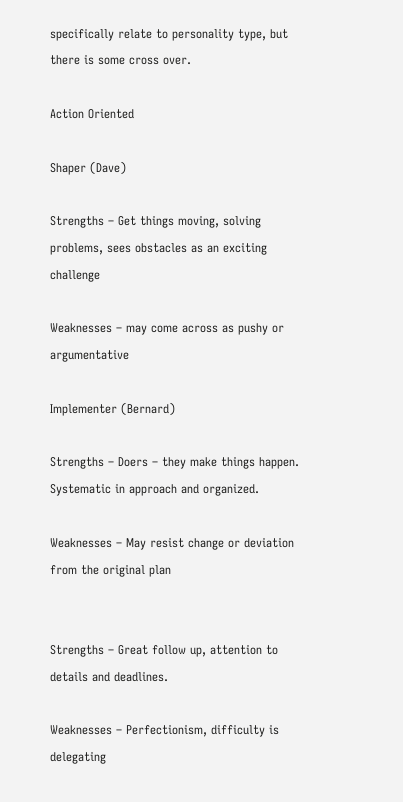specifically relate to personality type, but there is some cross over.

Action Oriented

Shaper (Dave)

Strengths – Get things moving, solving problems, sees obstacles as an exciting challenge

Weaknesses – may come across as pushy or argumentative

Implementer (Bernard)

Strengths – Doers – they make things happen. Systematic in approach and organized.

Weaknesses – May resist change or deviation from the original plan


Strengths – Great follow up, attention to details and deadlines.

Weaknesses – Perfectionism, difficulty is delegating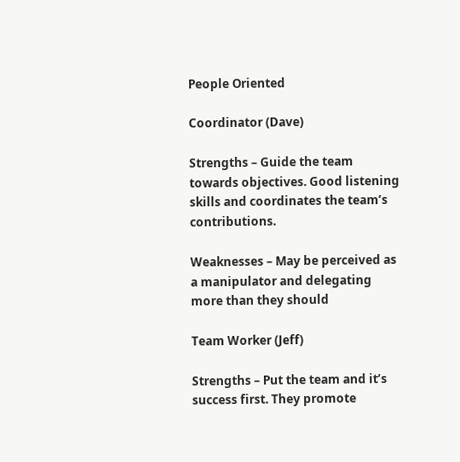People Oriented

Coordinator (Dave)

Strengths – Guide the team towards objectives. Good listening skills and coordinates the team’s contributions.

Weaknesses – May be perceived as a manipulator and delegating more than they should

Team Worker (Jeff)

Strengths – Put the team and it’s success first. They promote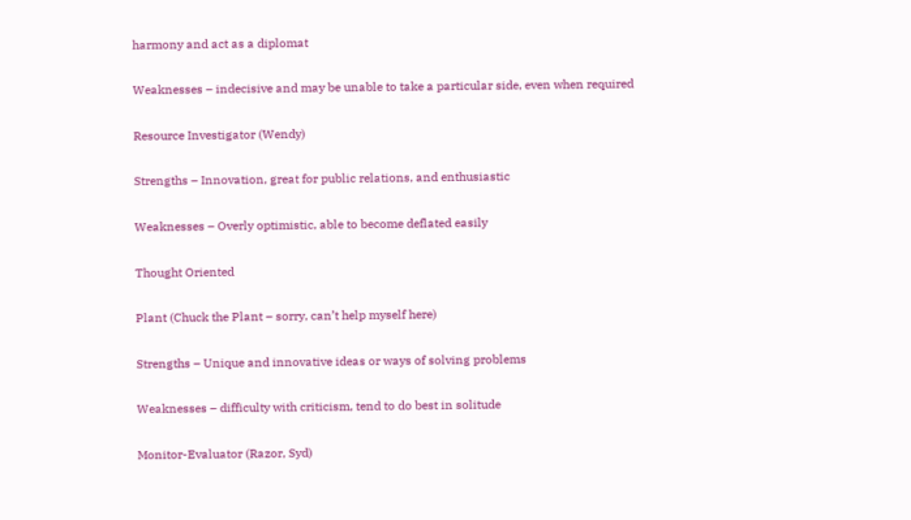harmony and act as a diplomat

Weaknesses – indecisive and may be unable to take a particular side, even when required

Resource Investigator (Wendy)

Strengths – Innovation, great for public relations, and enthusiastic

Weaknesses – Overly optimistic, able to become deflated easily

Thought Oriented

Plant (Chuck the Plant – sorry, can’t help myself here)

Strengths – Unique and innovative ideas or ways of solving problems

Weaknesses – difficulty with criticism, tend to do best in solitude

Monitor-Evaluator (Razor, Syd)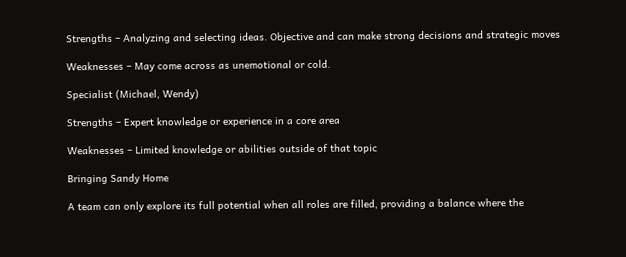Strengths – Analyzing and selecting ideas. Objective and can make strong decisions and strategic moves

Weaknesses – May come across as unemotional or cold.

Specialist (Michael, Wendy)

Strengths – Expert knowledge or experience in a core area

Weaknesses – Limited knowledge or abilities outside of that topic

Bringing Sandy Home

A team can only explore its full potential when all roles are filled, providing a balance where the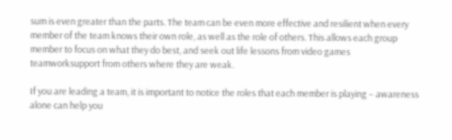sum is even greater than the parts. The team can be even more effective and resilient when every member of the team knows their own role, as well as the role of others. This allows each group member to focus on what they do best, and seek out life lessons from video games teamworksupport from others where they are weak.

If you are leading a team, it is important to notice the roles that each member is playing – awareness alone can help you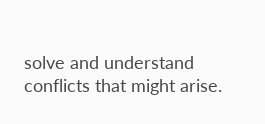solve and understand conflicts that might arise.